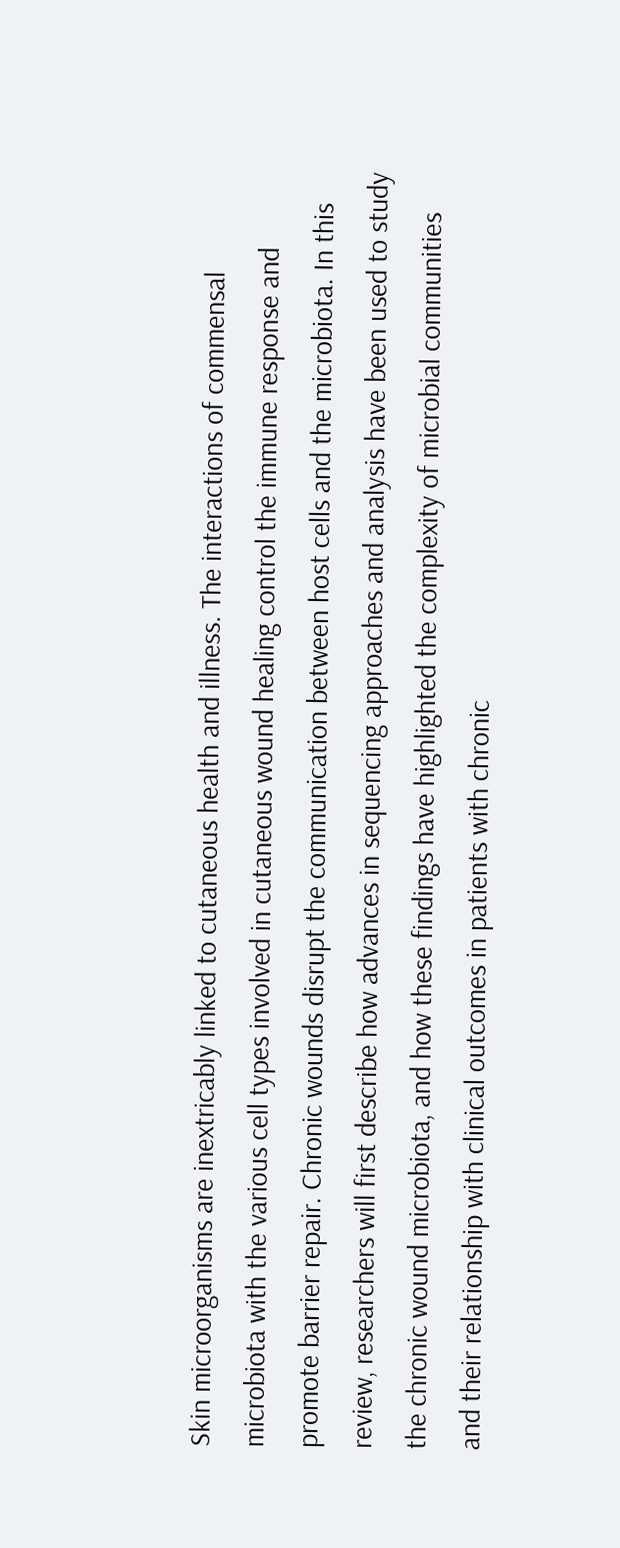Skin microorganisms are inextricably linked to cutaneous health and illness. The interactions of commensal microbiota with the various cell types involved in cutaneous wound healing control the immune response and promote barrier repair. Chronic wounds disrupt the communication between host cells and the microbiota. In this review, researchers will first describe how advances in sequencing approaches and analysis have been used to study the chronic wound microbiota, and how these findings have highlighted the complexity of microbial communities and their relationship with clinical outcomes in patients with chronic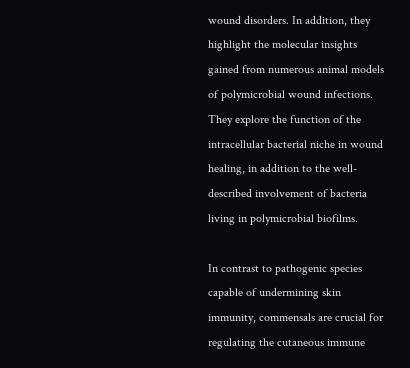wound disorders. In addition, they highlight the molecular insights gained from numerous animal models of polymicrobial wound infections. They explore the function of the intracellular bacterial niche in wound healing, in addition to the well-described involvement of bacteria living in polymicrobial biofilms.

In contrast to pathogenic species capable of undermining skin immunity, commensals are crucial for regulating the cutaneous immune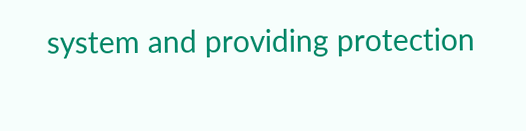system and providing protection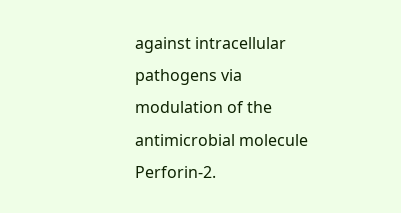against intracellular pathogens via modulation of the antimicrobial molecule Perforin-2.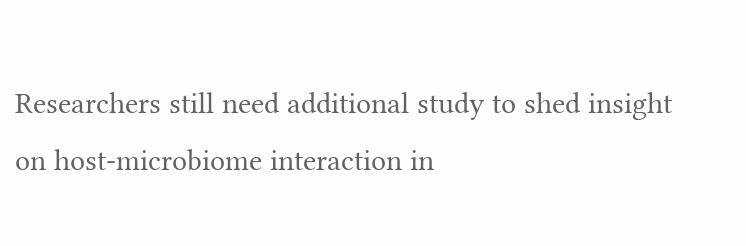Researchers still need additional study to shed insight on host-microbiome interaction in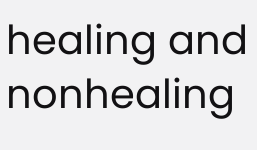healing and nonhealing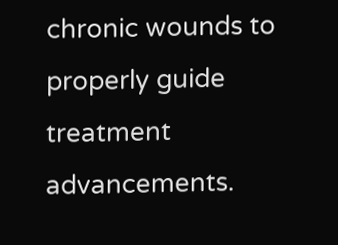chronic wounds to properly guide treatment advancements.